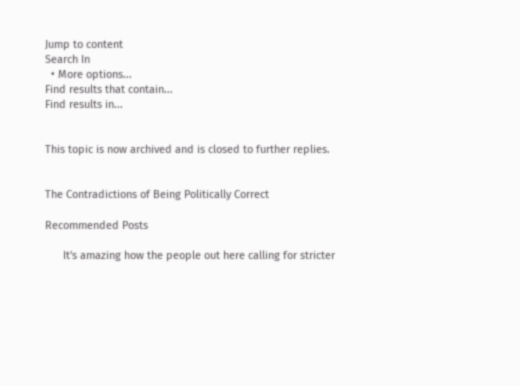Jump to content
Search In
  • More options...
Find results that contain...
Find results in...


This topic is now archived and is closed to further replies.


The Contradictions of Being Politically Correct

Recommended Posts

      It's amazing how the people out here calling for stricter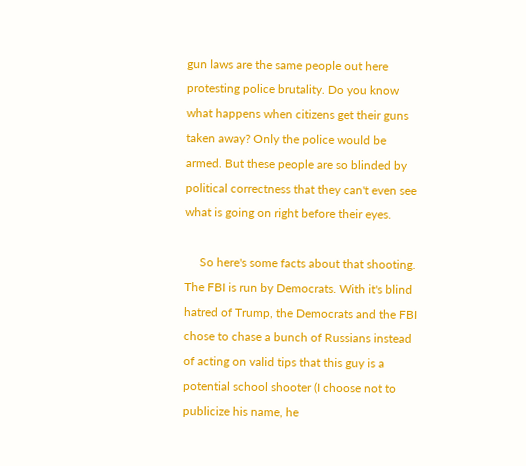gun laws are the same people out here protesting police brutality. Do you know what happens when citizens get their guns taken away? Only the police would be armed. But these people are so blinded by political correctness that they can't even see what is going on right before their eyes.

     So here's some facts about that shooting.  The FBI is run by Democrats. With it's blind hatred of Trump, the Democrats and the FBI chose to chase a bunch of Russians instead of acting on valid tips that this guy is a potential school shooter (I choose not to publicize his name, he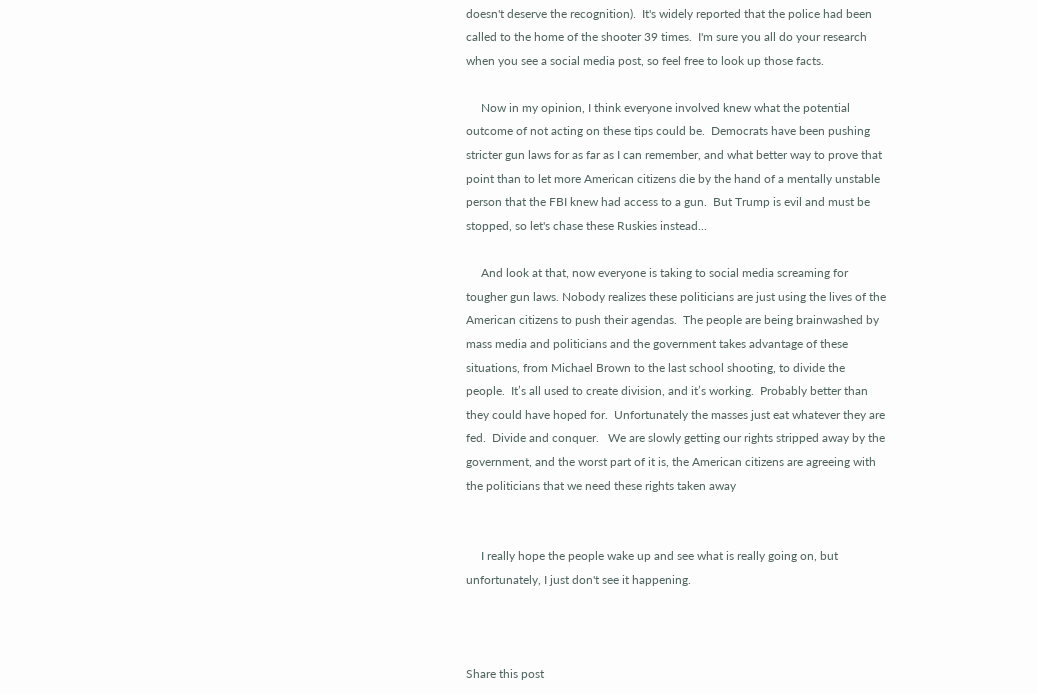doesn't deserve the recognition).  It's widely reported that the police had been called to the home of the shooter 39 times.  I'm sure you all do your research when you see a social media post, so feel free to look up those facts.

     Now in my opinion, I think everyone involved knew what the potential outcome of not acting on these tips could be.  Democrats have been pushing stricter gun laws for as far as I can remember, and what better way to prove that point than to let more American citizens die by the hand of a mentally unstable person that the FBI knew had access to a gun.  But Trump is evil and must be stopped, so let's chase these Ruskies instead...

     And look at that, now everyone is taking to social media screaming for tougher gun laws. Nobody realizes these politicians are just using the lives of the American citizens to push their agendas.  The people are being brainwashed by mass media and politicians and the government takes advantage of these situations, from Michael Brown to the last school shooting, to divide the people.  It’s all used to create division, and it’s working.  Probably better than they could have hoped for.  Unfortunately the masses just eat whatever they are fed.  Divide and conquer.   We are slowly getting our rights stripped away by the government, and the worst part of it is, the American citizens are agreeing with the politicians that we need these rights taken away


     I really hope the people wake up and see what is really going on, but unfortunately, I just don't see it happening.



Share this post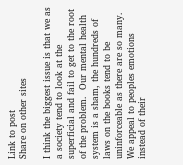Link to post
Share on other sites

I think the biggest issue is that we as a society tend to look at the superficial and fail to get to the root of the problem.  Our mental health system is a sham, the hundreds of laws on the books tend to be uninforceable as there are so many.  We appeal to peoples emotions instead of their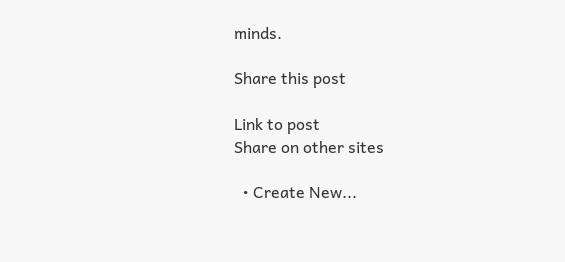minds.

Share this post

Link to post
Share on other sites

  • Create New...